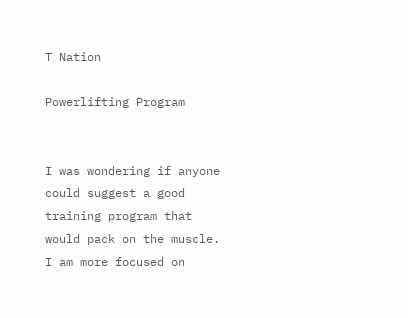T Nation

Powerlifting Program


I was wondering if anyone could suggest a good training program that would pack on the muscle. I am more focused on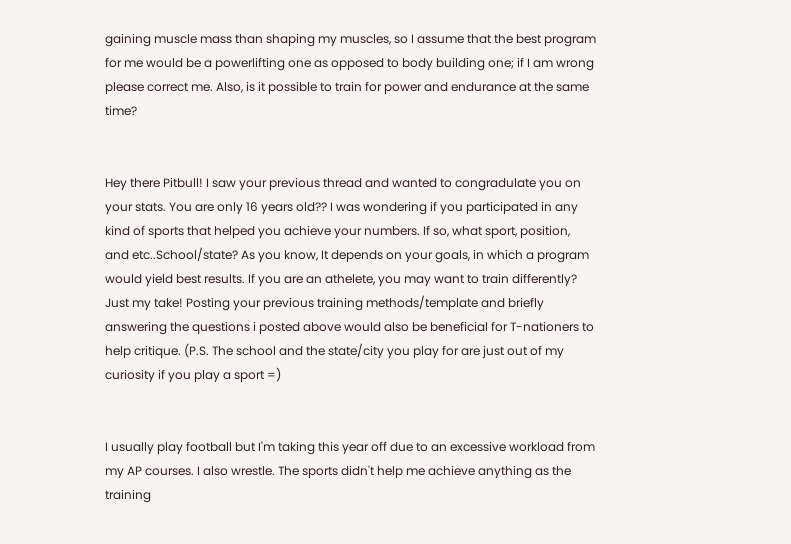gaining muscle mass than shaping my muscles, so I assume that the best program for me would be a powerlifting one as opposed to body building one; if I am wrong please correct me. Also, is it possible to train for power and endurance at the same time?


Hey there Pitbull! I saw your previous thread and wanted to congradulate you on your stats. You are only 16 years old?? I was wondering if you participated in any kind of sports that helped you achieve your numbers. If so, what sport, position, and etc..School/state? As you know, It depends on your goals, in which a program would yield best results. If you are an athelete, you may want to train differently? Just my take! Posting your previous training methods/template and briefly answering the questions i posted above would also be beneficial for T-nationers to help critique. (P.S. The school and the state/city you play for are just out of my curiosity if you play a sport =)


I usually play football but I'm taking this year off due to an excessive workload from my AP courses. I also wrestle. The sports didn't help me achieve anything as the training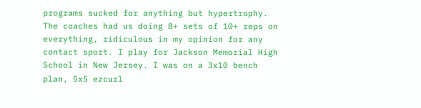programs sucked for anything but hypertrophy. The coaches had us doing 8+ sets of 10+ reps on everything, ridiculous in my opinion for any contact sport. I play for Jackson Memorial High School in New Jersey. I was on a 3x10 bench plan, 5x5 ezcurl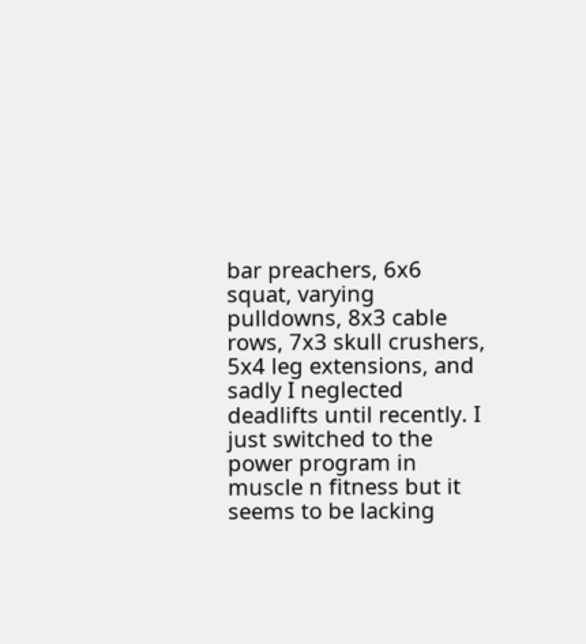bar preachers, 6x6 squat, varying pulldowns, 8x3 cable rows, 7x3 skull crushers, 5x4 leg extensions, and sadly I neglected deadlifts until recently. I just switched to the power program in muscle n fitness but it seems to be lacking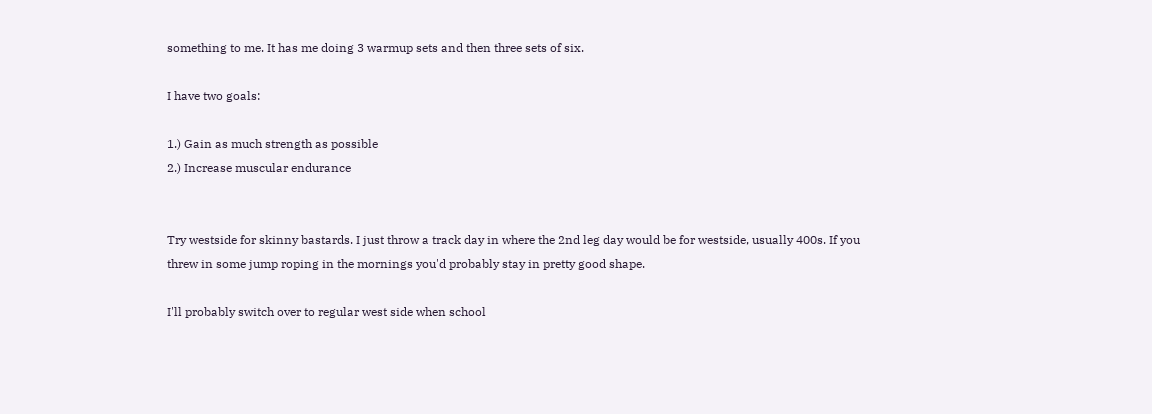something to me. It has me doing 3 warmup sets and then three sets of six.

I have two goals:

1.) Gain as much strength as possible
2.) Increase muscular endurance


Try westside for skinny bastards. I just throw a track day in where the 2nd leg day would be for westside, usually 400s. If you threw in some jump roping in the mornings you'd probably stay in pretty good shape.

I'll probably switch over to regular west side when school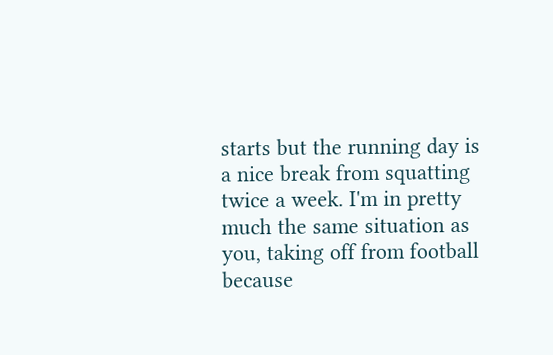starts but the running day is a nice break from squatting twice a week. I'm in pretty much the same situation as you, taking off from football because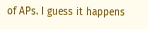of APs. I guess it happens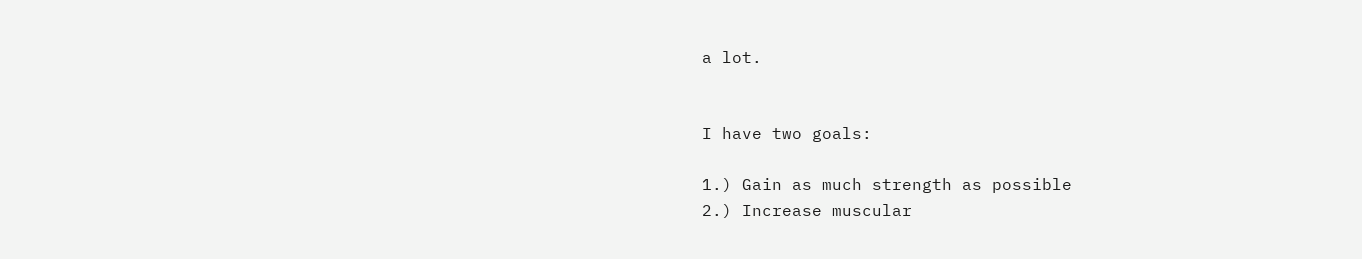a lot.


I have two goals:

1.) Gain as much strength as possible
2.) Increase muscular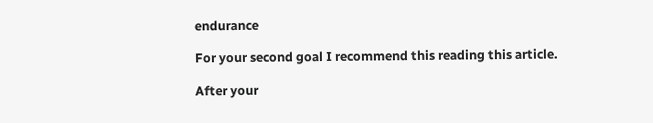endurance

For your second goal I recommend this reading this article.

After your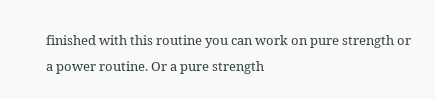finished with this routine you can work on pure strength or a power routine. Or a pure strength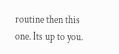routine then this one. Its up to you.